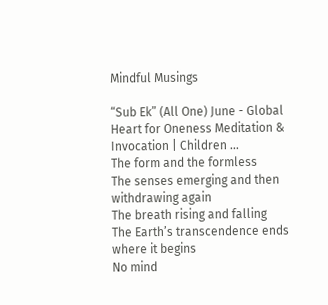Mindful Musings

“Sub Ek” (All One) June - Global Heart for Oneness Meditation & Invocation | Children ...
The form and the formless
The senses emerging and then withdrawing again
The breath rising and falling
The Earth’s transcendence ends where it begins
No mind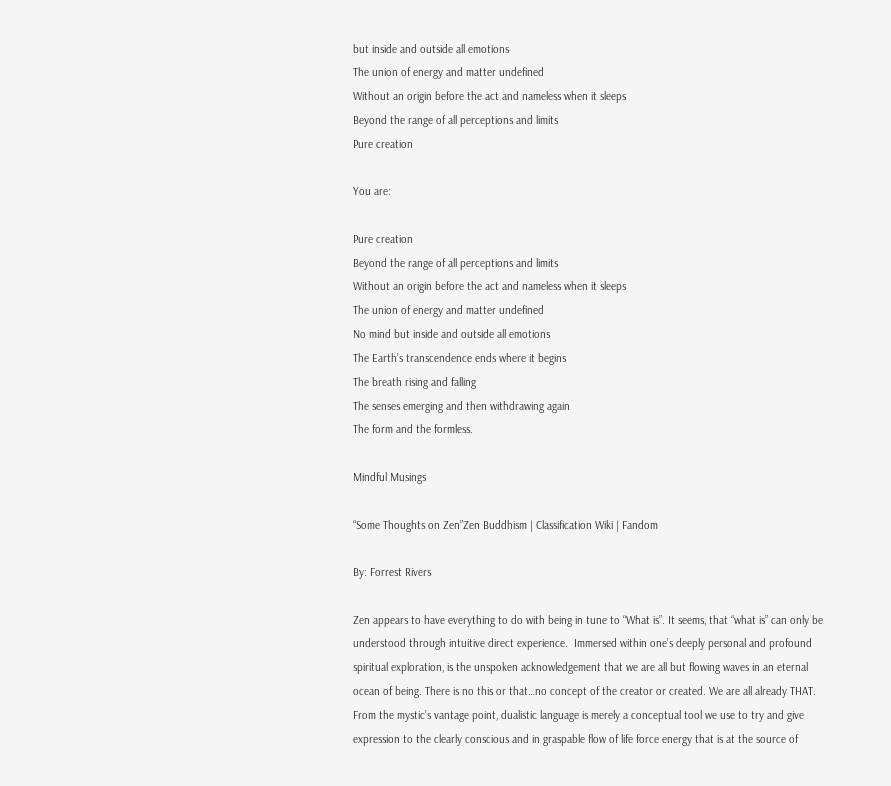but inside and outside all emotions
The union of energy and matter undefined
Without an origin before the act and nameless when it sleeps
Beyond the range of all perceptions and limits
Pure creation

You are:

Pure creation
Beyond the range of all perceptions and limits
Without an origin before the act and nameless when it sleeps
The union of energy and matter undefined
No mind but inside and outside all emotions
The Earth’s transcendence ends where it begins
The breath rising and falling
The senses emerging and then withdrawing again
The form and the formless.

Mindful Musings

“Some Thoughts on Zen”Zen Buddhism | Classification Wiki | Fandom

By: Forrest Rivers

Zen appears to have everything to do with being in tune to “What is”. It seems, that “what is” can only be understood through intuitive direct experience.  Immersed within one’s deeply personal and profound spiritual exploration, is the unspoken acknowledgement that we are all but flowing waves in an eternal ocean of being. There is no this or that…no concept of the creator or created. We are all already THAT. From the mystic’s vantage point, dualistic language is merely a conceptual tool we use to try and give expression to the clearly conscious and in graspable flow of life force energy that is at the source of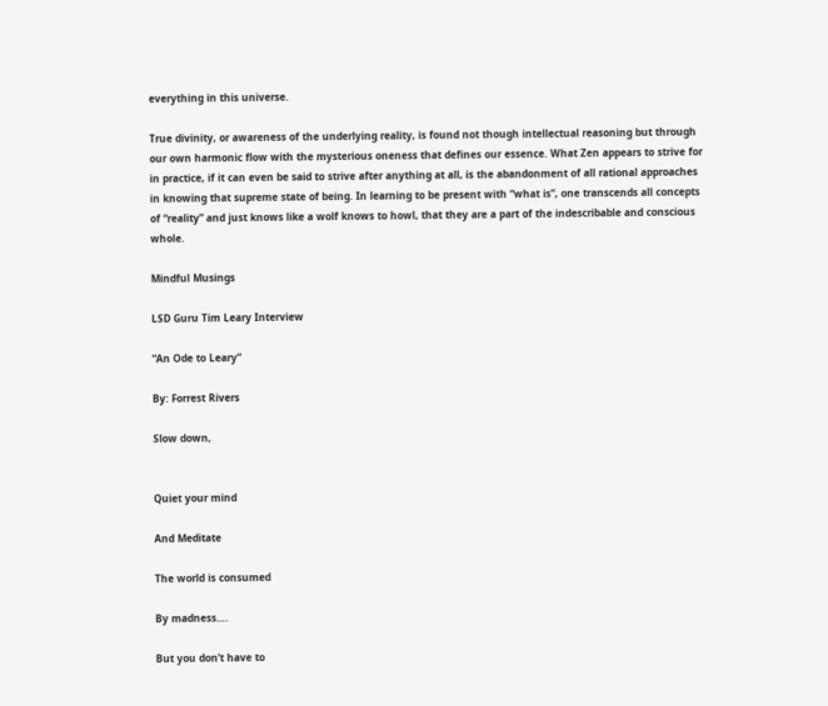everything in this universe.

True divinity, or awareness of the underlying reality, is found not though intellectual reasoning but through our own harmonic flow with the mysterious oneness that defines our essence. What Zen appears to strive for in practice, if it can even be said to strive after anything at all, is the abandonment of all rational approaches in knowing that supreme state of being. In learning to be present with “what is”, one transcends all concepts of “reality” and just knows like a wolf knows to howl, that they are a part of the indescribable and conscious whole.

Mindful Musings

LSD Guru Tim Leary Interview

“An Ode to Leary”

By: Forrest Rivers

Slow down,


Quiet your mind

And Meditate

The world is consumed

By madness….

But you don’t have to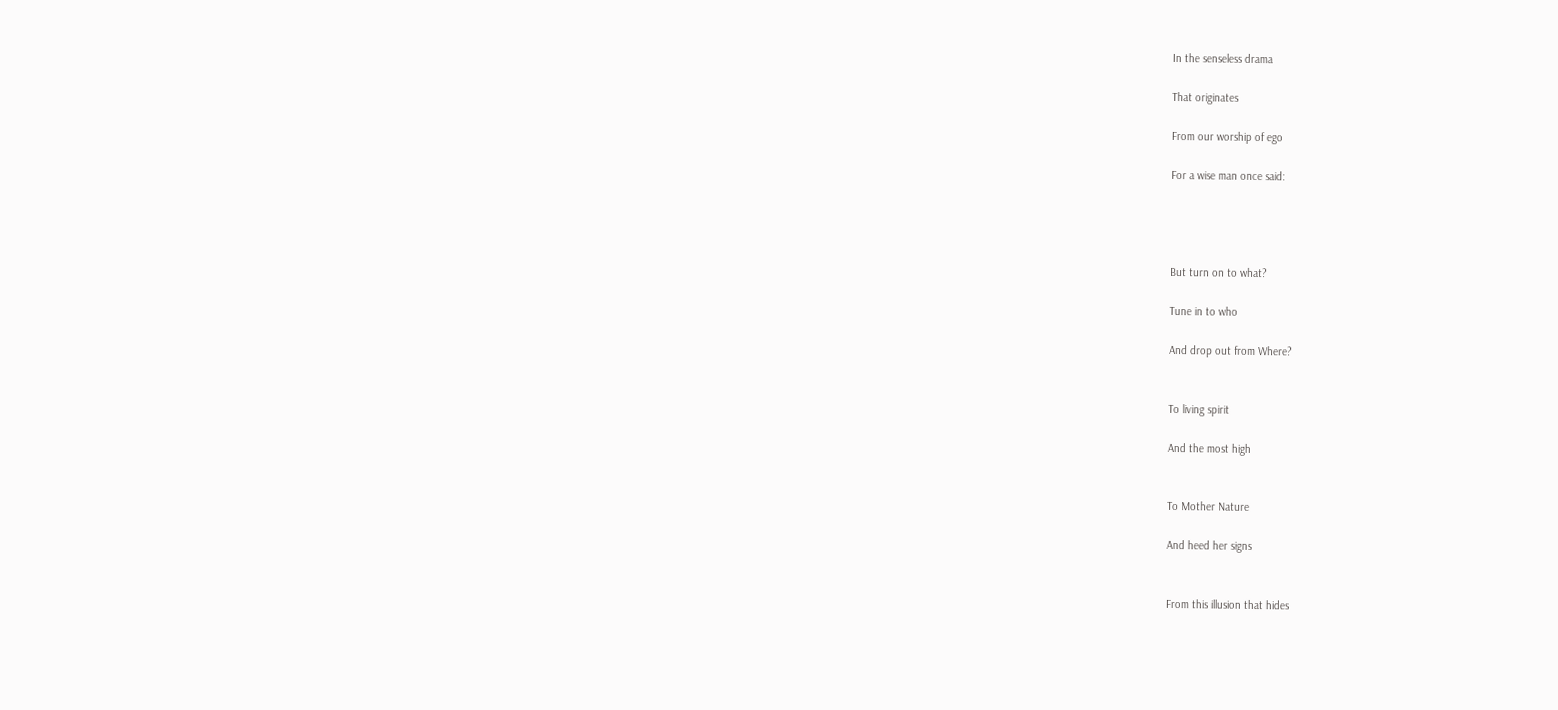In the senseless drama

That originates

From our worship of ego

For a wise man once said:




But turn on to what?

Tune in to who

And drop out from Where?


To living spirit

And the most high


To Mother Nature

And heed her signs


From this illusion that hides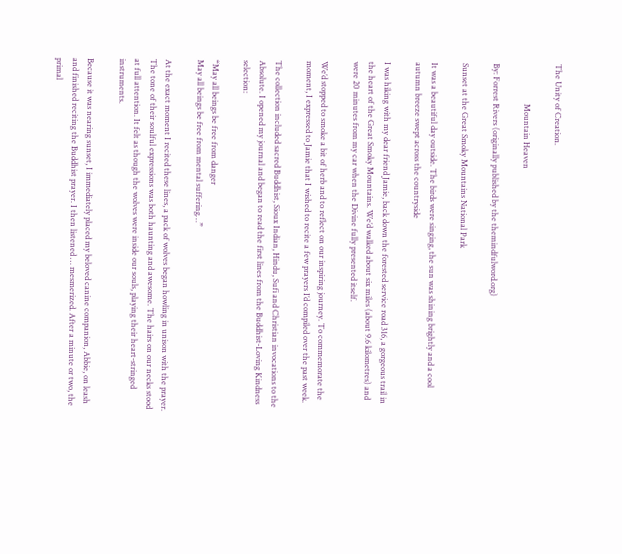The Unity of Creation.

                    Mountain Heaven

By: Forrest Rivers (originally published by the themindfulword.org)

Sunset at the Great Smoky Mountains National Park

It was a beautiful day outside. The birds were singing, the sun was shining brightly and a cool autumn breeze swept across the countryside

I was hiking with my dear friend Jamie, back down the forested service road 316, a gorgeous trail in the heart of the Great Smoky Mountains. We’d walked about six miles (about 9.6 kilometres) and were 20 minutes from my car when the Divine fully presented itself.

We’d stopped to smoke a bit of herb and to reflect on our inspiring journey. To commemorate the moment, I expressed to Jamie that I wished to recite a few prayers I’d compiled over the past week.

The collection included sacred Buddhist, Sioux Indian, Hindu, Sufi and Christian invocations to the Absolute. I opened my journal and began to read the first lines from the Buddhist-Loving Kindness selection:

“May all beings be free from danger
May all beings be free from mental suffering…”

At the exact moment I recited these lines, a pack of wolves began howling in unison with the prayer. The tone of their soulful expressions was both haunting and awesome. The hairs on our necks stood at full attention. It felt as though the wolves were inside our souls, playing their heart-stringed instruments.

Because it was nearing sunset, I immediately placed my beloved canine companion, Abbie, on leash and finished reciting the Buddhist prayer. I then listened … mesmerized. After a minute or two, the primal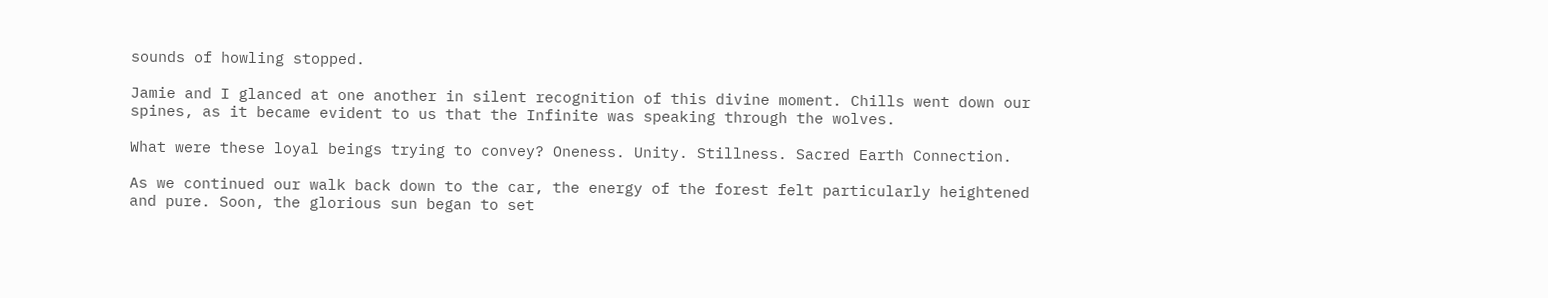sounds of howling stopped.

Jamie and I glanced at one another in silent recognition of this divine moment. Chills went down our spines, as it became evident to us that the Infinite was speaking through the wolves.

What were these loyal beings trying to convey? Oneness. Unity. Stillness. Sacred Earth Connection.

As we continued our walk back down to the car, the energy of the forest felt particularly heightened and pure. Soon, the glorious sun began to set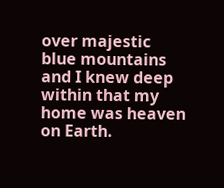over majestic blue mountains and I knew deep within that my home was heaven on Earth.